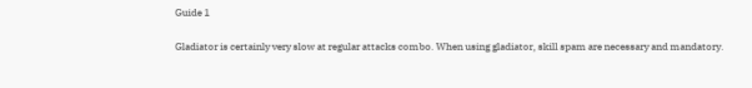Guide 1

Gladiator is certainly very slow at regular attacks combo. When using gladiator, skill spam are necessary and mandatory.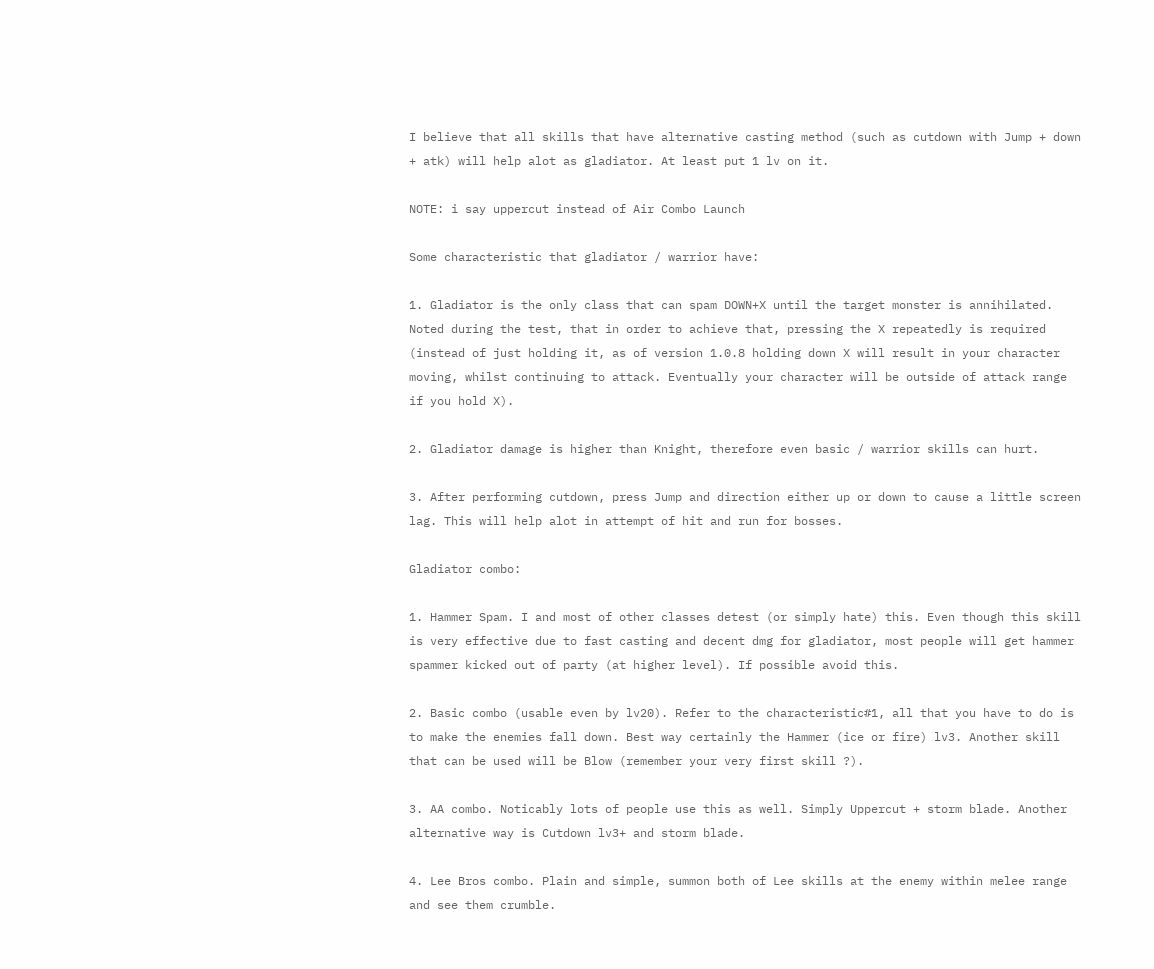I believe that all skills that have alternative casting method (such as cutdown with Jump + down + atk) will help alot as gladiator. At least put 1 lv on it.

NOTE: i say uppercut instead of Air Combo Launch

Some characteristic that gladiator / warrior have:

1. Gladiator is the only class that can spam DOWN+X until the target monster is annihilated. Noted during the test, that in order to achieve that, pressing the X repeatedly is required (instead of just holding it, as of version 1.0.8 holding down X will result in your character moving, whilst continuing to attack. Eventually your character will be outside of attack range if you hold X).

2. Gladiator damage is higher than Knight, therefore even basic / warrior skills can hurt.

3. After performing cutdown, press Jump and direction either up or down to cause a little screen lag. This will help alot in attempt of hit and run for bosses.

Gladiator combo:

1. Hammer Spam. I and most of other classes detest (or simply hate) this. Even though this skill is very effective due to fast casting and decent dmg for gladiator, most people will get hammer spammer kicked out of party (at higher level). If possible avoid this.

2. Basic combo (usable even by lv20). Refer to the characteristic#1, all that you have to do is to make the enemies fall down. Best way certainly the Hammer (ice or fire) lv3. Another skill that can be used will be Blow (remember your very first skill ?).

3. AA combo. Noticably lots of people use this as well. Simply Uppercut + storm blade. Another alternative way is Cutdown lv3+ and storm blade.

4. Lee Bros combo. Plain and simple, summon both of Lee skills at the enemy within melee range and see them crumble.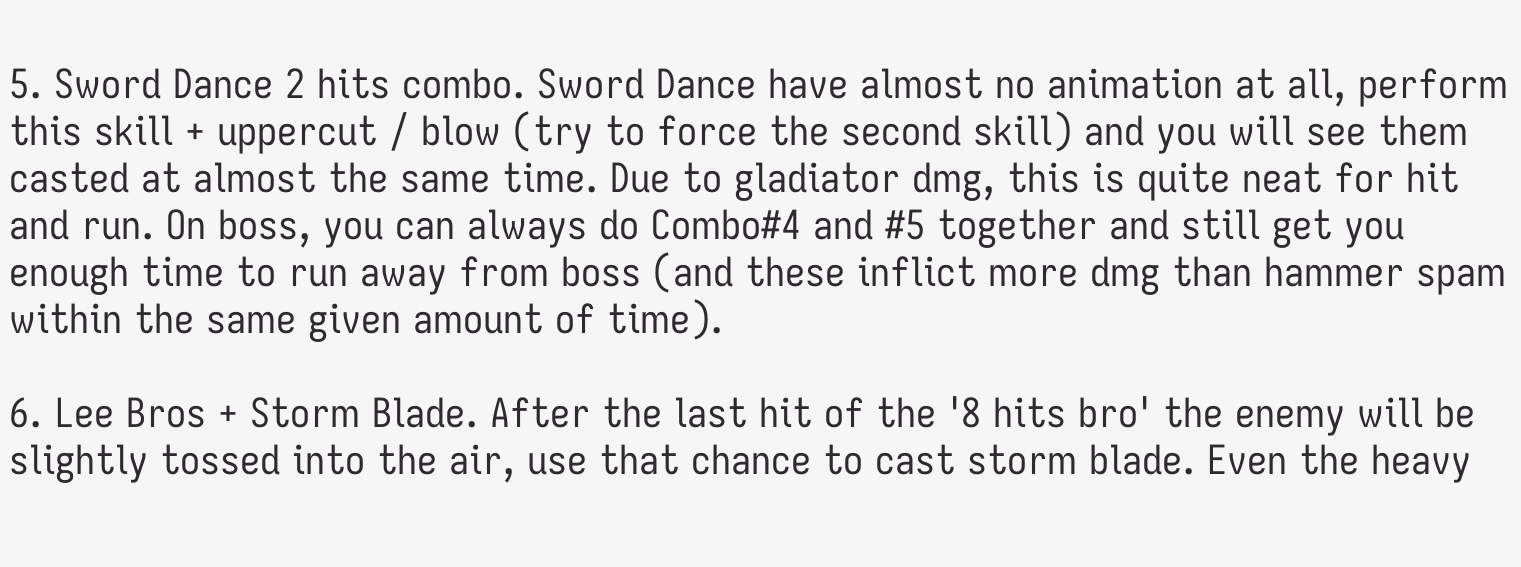5. Sword Dance 2 hits combo. Sword Dance have almost no animation at all, perform this skill + uppercut / blow (try to force the second skill) and you will see them casted at almost the same time. Due to gladiator dmg, this is quite neat for hit and run. On boss, you can always do Combo#4 and #5 together and still get you enough time to run away from boss (and these inflict more dmg than hammer spam within the same given amount of time).

6. Lee Bros + Storm Blade. After the last hit of the '8 hits bro' the enemy will be slightly tossed into the air, use that chance to cast storm blade. Even the heavy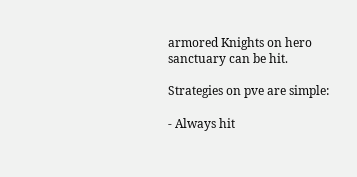armored Knights on hero sanctuary can be hit.

Strategies on pve are simple:

- Always hit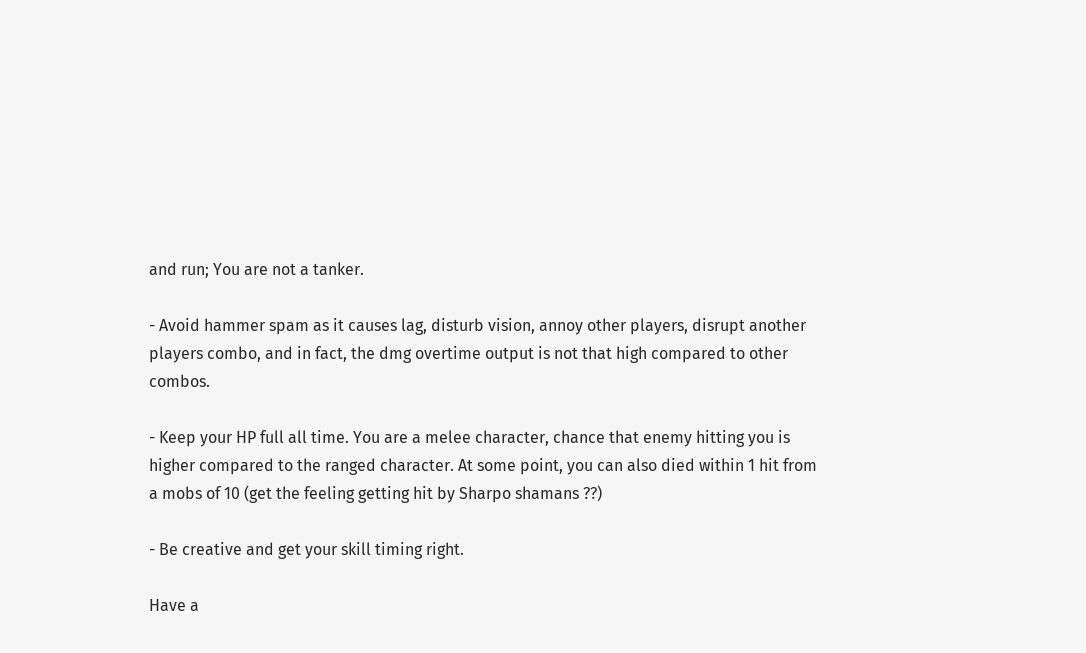and run; You are not a tanker.

- Avoid hammer spam as it causes lag, disturb vision, annoy other players, disrupt another players combo, and in fact, the dmg overtime output is not that high compared to other combos.

- Keep your HP full all time. You are a melee character, chance that enemy hitting you is higher compared to the ranged character. At some point, you can also died within 1 hit from a mobs of 10 (get the feeling getting hit by Sharpo shamans ??)

- Be creative and get your skill timing right.

Have a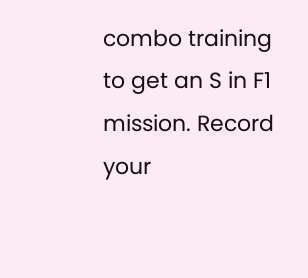combo training to get an S in F1 mission. Record your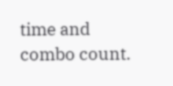time and combo count.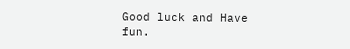Good luck and Have fun.